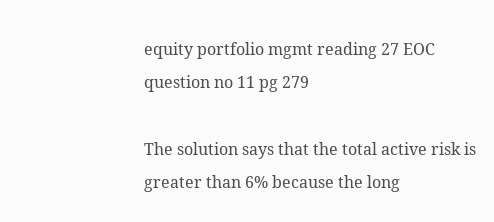equity portfolio mgmt reading 27 EOC question no 11 pg 279

The solution says that the total active risk is greater than 6% because the long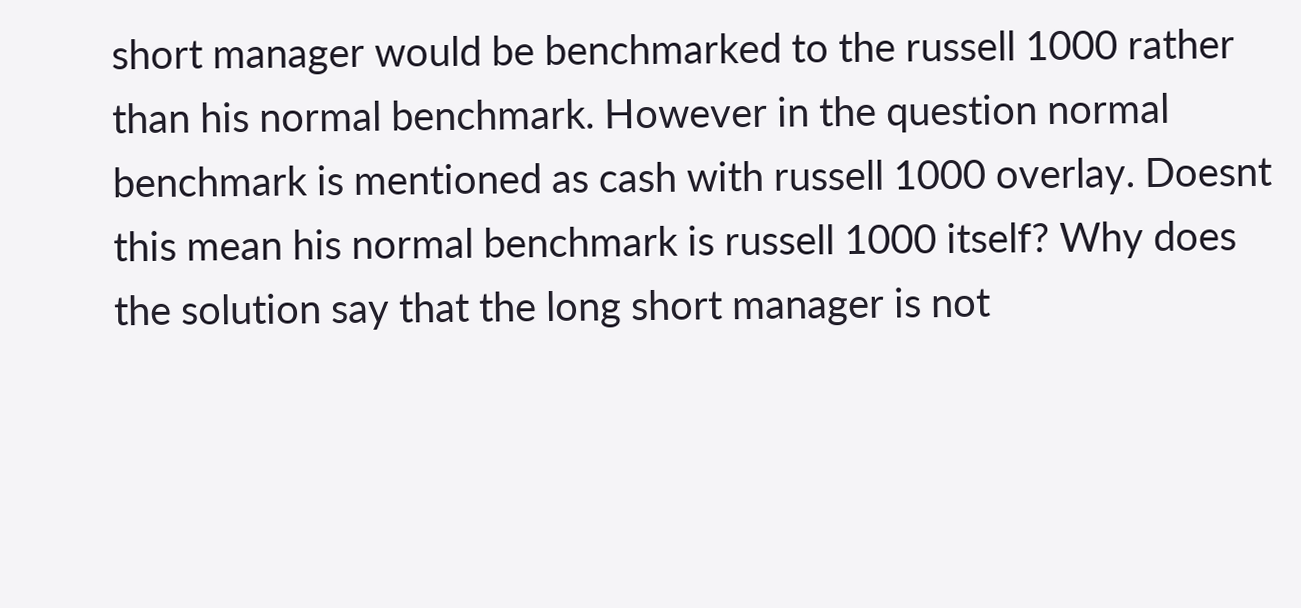short manager would be benchmarked to the russell 1000 rather than his normal benchmark. However in the question normal benchmark is mentioned as cash with russell 1000 overlay. Doesnt this mean his normal benchmark is russell 1000 itself? Why does the solution say that the long short manager is not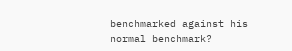benchmarked against his normal benchmark?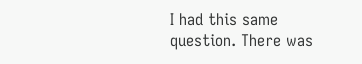I had this same question. There was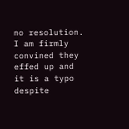no resolution. I am firmly convined they effed up and it is a typo despite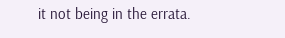it not being in the errata.